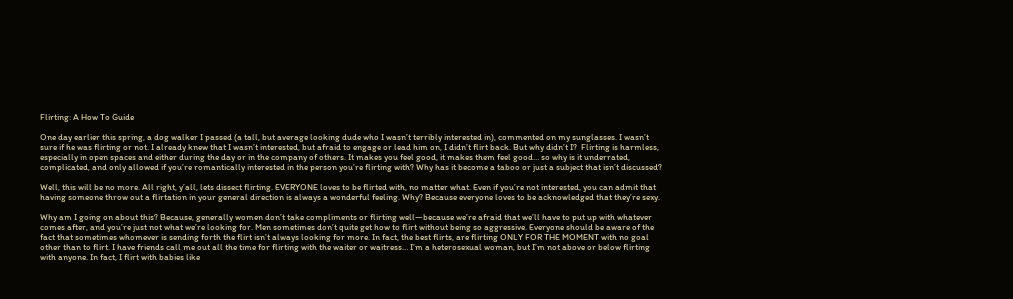Flirting: A How To Guide

One day earlier this spring, a dog walker I passed (a tall, but average looking dude who I wasn’t terribly interested in), commented on my sunglasses. I wasn’t sure if he was flirting or not. I already knew that I wasn’t interested, but afraid to engage or lead him on, I didn’t flirt back. But why didn’t I?  Flirting is harmless, especially in open spaces and either during the day or in the company of others. It makes you feel good, it makes them feel good… so why is it underrated, complicated, and only allowed if you’re romantically interested in the person you’re flirting with? Why has it become a taboo or just a subject that isn’t discussed?

Well, this will be no more. All right, y’all, lets dissect flirting. EVERYONE loves to be flirted with, no matter what. Even if you’re not interested, you can admit that having someone throw out a flirtation in your general direction is always a wonderful feeling. Why? Because everyone loves to be acknowledged that they’re sexy.

Why am I going on about this? Because, generally women don’t take compliments or flirting well—because we’re afraid that we’ll have to put up with whatever comes after, and you’re just not what we’re looking for. Men sometimes don’t quite get how to flirt without being so aggressive. Everyone should be aware of the fact that sometimes whomever is sending forth the flirt isn’t always looking for more. In fact, the best flirts, are flirting ONLY FOR THE MOMENT with no goal other than to flirt. I have friends call me out all the time for flirting with the waiter or waitress… I’m a heterosexual woman, but I’m not above or below flirting with anyone. In fact, I flirt with babies like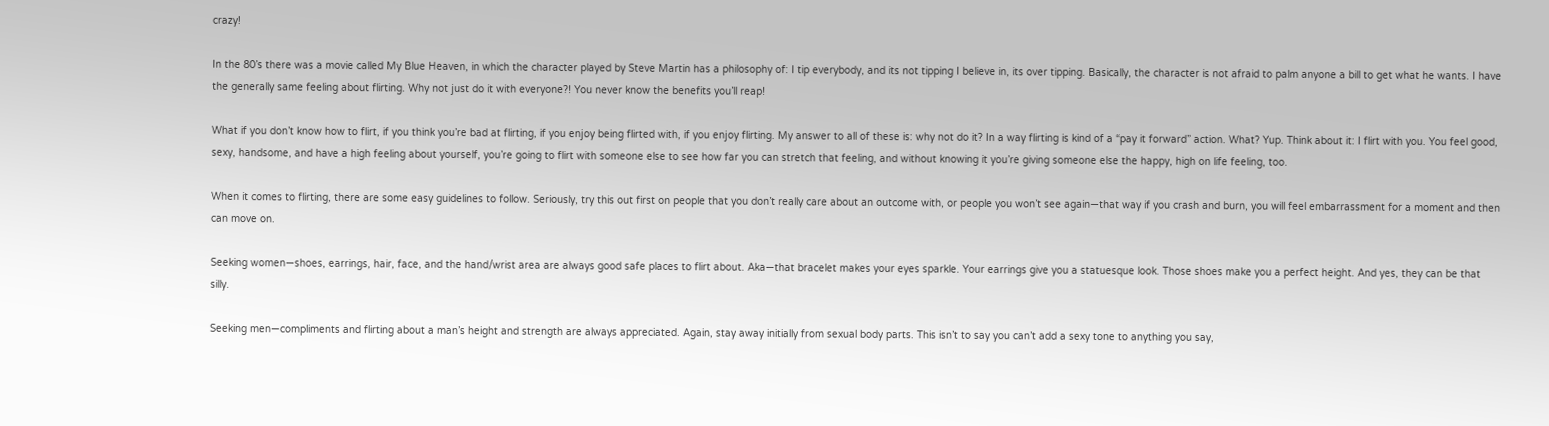crazy!

In the 80’s there was a movie called My Blue Heaven, in which the character played by Steve Martin has a philosophy of: I tip everybody, and its not tipping I believe in, its over tipping. Basically, the character is not afraid to palm anyone a bill to get what he wants. I have the generally same feeling about flirting. Why not just do it with everyone?! You never know the benefits you’ll reap!

What if you don’t know how to flirt, if you think you’re bad at flirting, if you enjoy being flirted with, if you enjoy flirting. My answer to all of these is: why not do it? In a way flirting is kind of a “pay it forward” action. What? Yup. Think about it: I flirt with you. You feel good, sexy, handsome, and have a high feeling about yourself, you’re going to flirt with someone else to see how far you can stretch that feeling, and without knowing it you’re giving someone else the happy, high on life feeling, too.

When it comes to flirting, there are some easy guidelines to follow. Seriously, try this out first on people that you don’t really care about an outcome with, or people you won’t see again—that way if you crash and burn, you will feel embarrassment for a moment and then can move on.

Seeking women—shoes, earrings, hair, face, and the hand/wrist area are always good safe places to flirt about. Aka—that bracelet makes your eyes sparkle. Your earrings give you a statuesque look. Those shoes make you a perfect height. And yes, they can be that silly.

Seeking men—compliments and flirting about a man’s height and strength are always appreciated. Again, stay away initially from sexual body parts. This isn’t to say you can’t add a sexy tone to anything you say,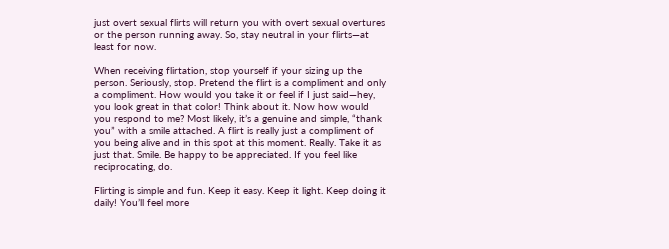just overt sexual flirts will return you with overt sexual overtures or the person running away. So, stay neutral in your flirts—at least for now.

When receiving flirtation, stop yourself if your sizing up the person. Seriously, stop. Pretend the flirt is a compliment and only a compliment. How would you take it or feel if I just said—hey, you look great in that color! Think about it. Now how would you respond to me? Most likely, it’s a genuine and simple, “thank you” with a smile attached. A flirt is really just a compliment of you being alive and in this spot at this moment. Really. Take it as just that. Smile. Be happy to be appreciated. If you feel like reciprocating, do.

Flirting is simple and fun. Keep it easy. Keep it light. Keep doing it daily! You’ll feel more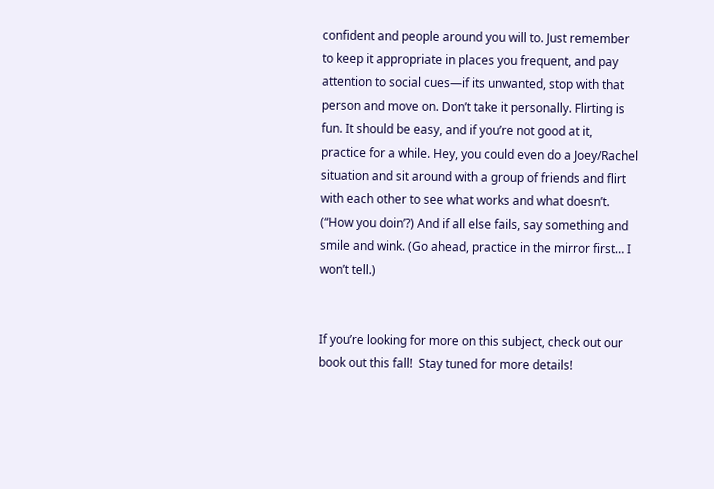confident and people around you will to. Just remember to keep it appropriate in places you frequent, and pay attention to social cues—if its unwanted, stop with that person and move on. Don’t take it personally. Flirting is fun. It should be easy, and if you’re not good at it, practice for a while. Hey, you could even do a Joey/Rachel situation and sit around with a group of friends and flirt with each other to see what works and what doesn’t. (“How you doin’?) And if all else fails, say something and smile and wink. (Go ahead, practice in the mirror first… I won’t tell.)


If you’re looking for more on this subject, check out our book out this fall!  Stay tuned for more details!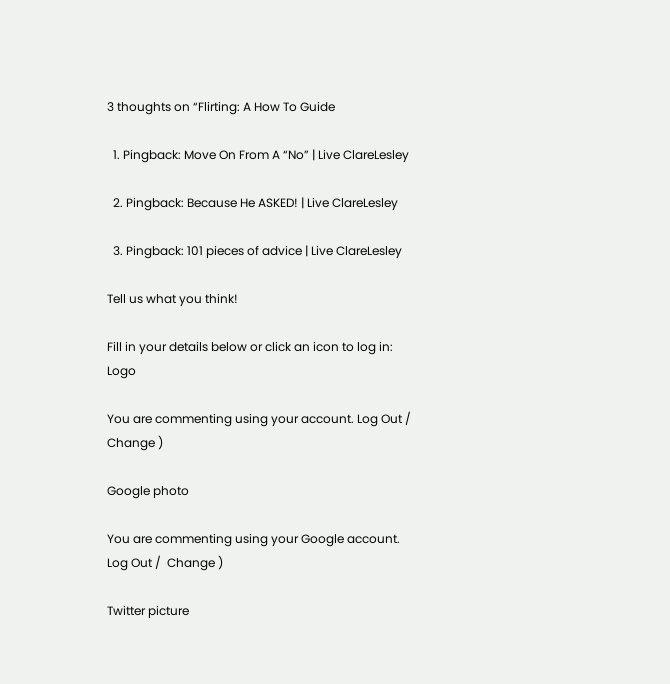3 thoughts on “Flirting: A How To Guide

  1. Pingback: Move On From A “No” | Live ClareLesley

  2. Pingback: Because He ASKED! | Live ClareLesley

  3. Pingback: 101 pieces of advice | Live ClareLesley

Tell us what you think!

Fill in your details below or click an icon to log in: Logo

You are commenting using your account. Log Out /  Change )

Google photo

You are commenting using your Google account. Log Out /  Change )

Twitter picture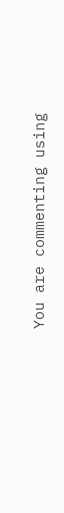You are commenting using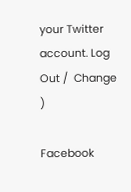your Twitter account. Log Out /  Change )

Facebook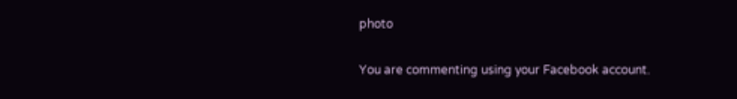photo

You are commenting using your Facebook account.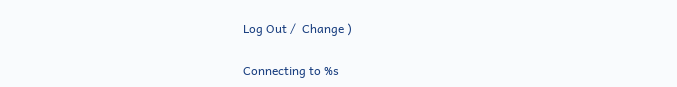Log Out /  Change )

Connecting to %s